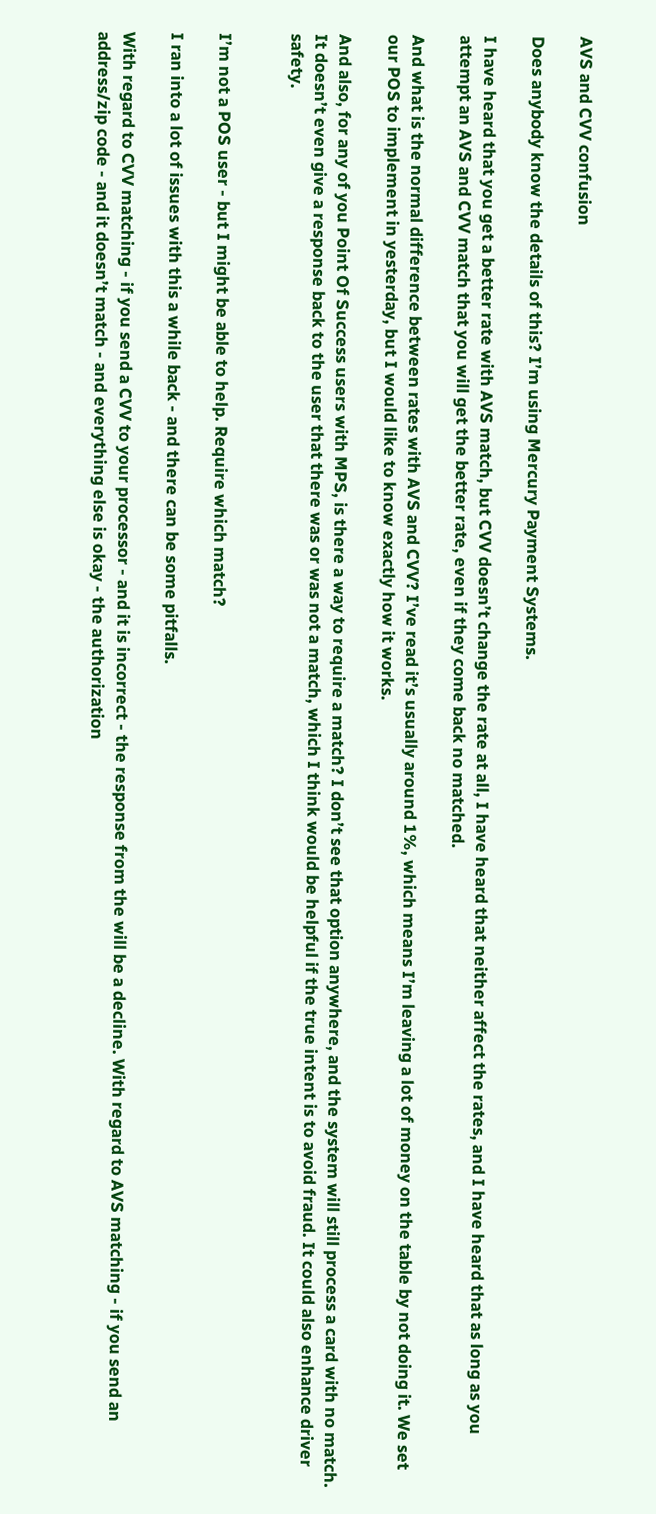AVS and CVV confusion

Does anybody know the details of this? I’m using Mercury Payment Systems.

I have heard that you get a better rate with AVS match, but CVV doesn’t change the rate at all, I have heard that neither affect the rates, and I have heard that as long as you attempt an AVS and CVV match that you will get the better rate, even if they come back no matched.

And what is the normal difference between rates with AVS and CVV? I’ve read it’s usually around 1%, which means I’m leaving a lot of money on the table by not doing it. We set our POS to implement in yesterday, but I would like to know exactly how it works.

And also, for any of you Point Of Success users with MPS, is there a way to require a match? I don’t see that option anywhere, and the system will still process a card with no match. It doesn’t even give a response back to the user that there was or was not a match, which I think would be helpful if the true intent is to avoid fraud. It could also enhance driver safety.


I’m not a POS user - but I might be able to help. Require which match?

I ran into a lot of issues with this a while back - and there can be some pitfalls.

With regard to CVV matching - if you send a CVV to your processor - and it is incorrect - the response from the will be a decline. With regard to AVS matching - if you send an address/zip code - and it doesn’t match - and everything else is okay - the authorization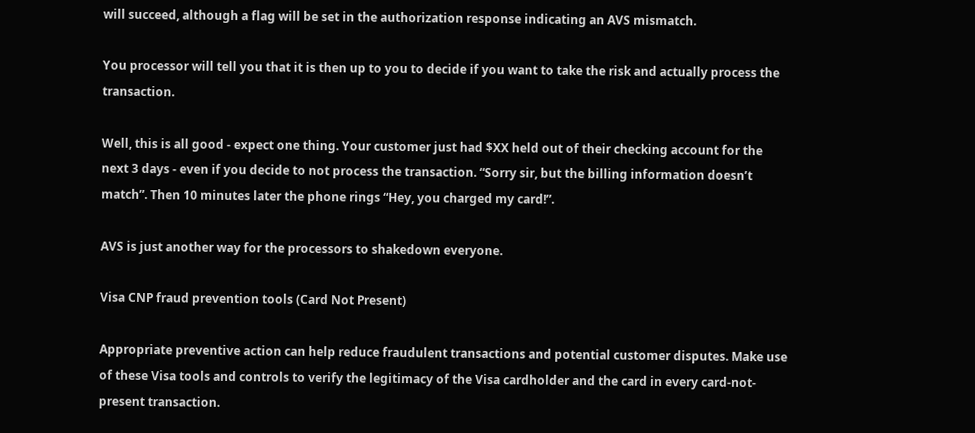will succeed, although a flag will be set in the authorization response indicating an AVS mismatch.

You processor will tell you that it is then up to you to decide if you want to take the risk and actually process the transaction.

Well, this is all good - expect one thing. Your customer just had $XX held out of their checking account for the next 3 days - even if you decide to not process the transaction. “Sorry sir, but the billing information doesn’t match”. Then 10 minutes later the phone rings “Hey, you charged my card!”.

AVS is just another way for the processors to shakedown everyone.

Visa CNP fraud prevention tools (Card Not Present)

Appropriate preventive action can help reduce fraudulent transactions and potential customer disputes. Make use of these Visa tools and controls to verify the legitimacy of the Visa cardholder and the card in every card-not-present transaction.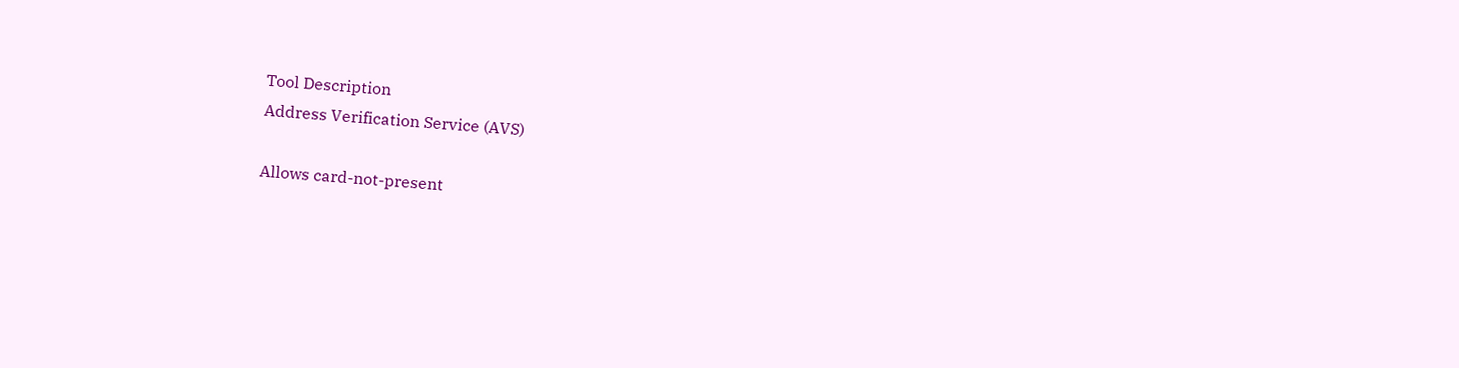Tool Description
Address Verification Service (AVS)

Allows card-not-present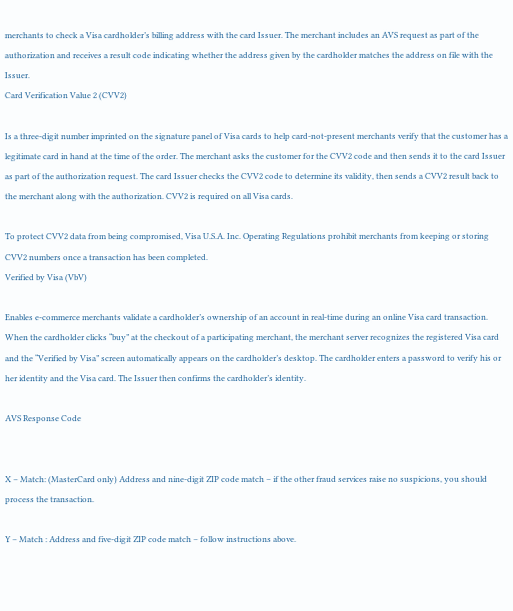merchants to check a Visa cardholder’s billing address with the card Issuer. The merchant includes an AVS request as part of the authorization and receives a result code indicating whether the address given by the cardholder matches the address on file with the Issuer.
Card Verification Value 2 (CVV2)

Is a three-digit number imprinted on the signature panel of Visa cards to help card-not-present merchants verify that the customer has a legitimate card in hand at the time of the order. The merchant asks the customer for the CVV2 code and then sends it to the card Issuer as part of the authorization request. The card Issuer checks the CVV2 code to determine its validity, then sends a CVV2 result back to the merchant along with the authorization. CVV2 is required on all Visa cards.

To protect CVV2 data from being compromised, Visa U.S.A. Inc. Operating Regulations prohibit merchants from keeping or storing CVV2 numbers once a transaction has been completed.
Verified by Visa (VbV)

Enables e-commerce merchants validate a cardholder’s ownership of an account in real-time during an online Visa card transaction. When the cardholder clicks “buy” at the checkout of a participating merchant, the merchant server recognizes the registered Visa card and the “Verified by Visa” screen automatically appears on the cardholder’s desktop. The cardholder enters a password to verify his or her identity and the Visa card. The Issuer then confirms the cardholder’s identity.

AVS Response Code


X – Match: (MasterCard only) Address and nine-digit ZIP code match – if the other fraud services raise no suspicions, you should process the transaction.

Y – Match : Address and five-digit ZIP code match – follow instructions above.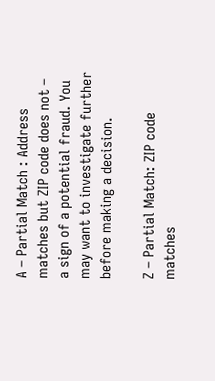A – Partial Match : Address matches but ZIP code does not – a sign of a potential fraud. You may want to investigate further before making a decision.

Z – Partial Match: ZIP code matches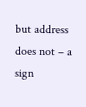but address does not – a sign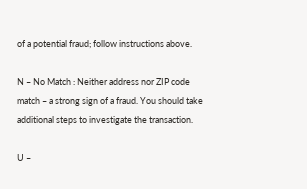of a potential fraud; follow instructions above.

N – No Match : Neither address nor ZIP code match – a strong sign of a fraud. You should take additional steps to investigate the transaction.

U –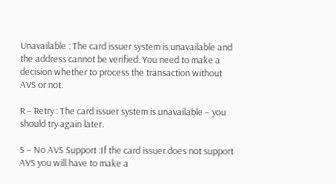Unavailable : The card issuer system is unavailable and the address cannot be verified. You need to make a decision whether to process the transaction without AVS or not.

R – Retry : The card issuer system is unavailable – you should try again later.

S – No AVS Support :If the card issuer does not support AVS you will have to make a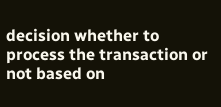decision whether to process the transaction or not based on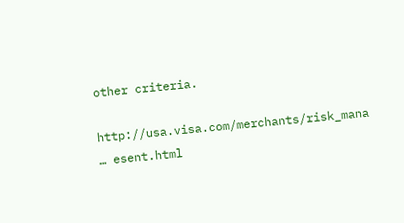other criteria.

http://usa.visa.com/merchants/risk_mana … esent.html